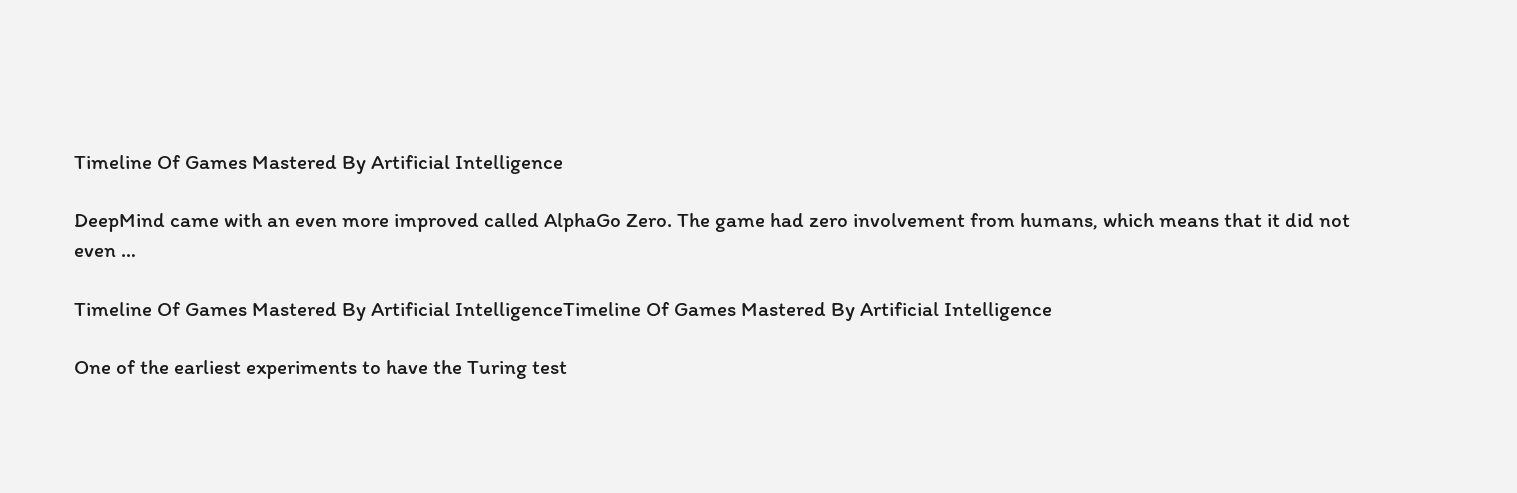Timeline Of Games Mastered By Artificial Intelligence

DeepMind came with an even more improved called AlphaGo Zero. The game had zero involvement from humans, which means that it did not even …

Timeline Of Games Mastered By Artificial IntelligenceTimeline Of Games Mastered By Artificial Intelligence

One of the earliest experiments to have the Turing test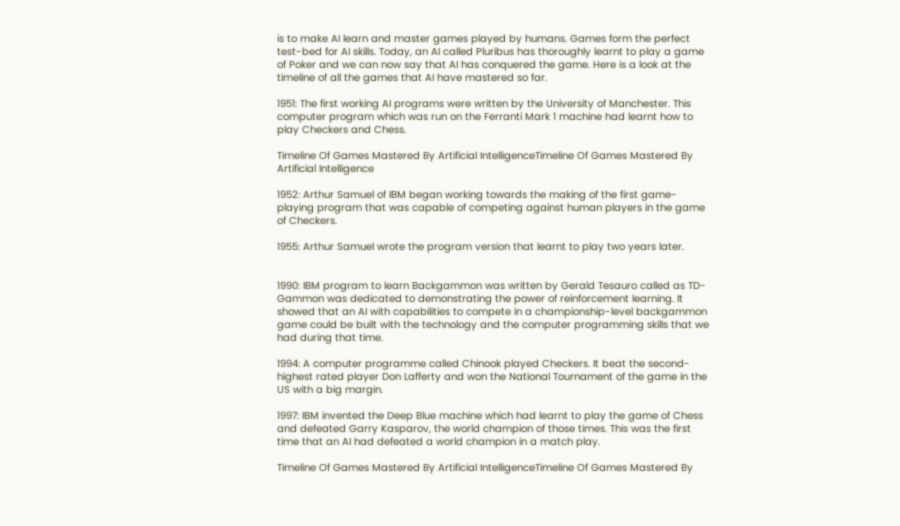is to make AI learn and master games played by humans. Games form the perfect test-bed for AI skills. Today, an AI called Pluribus has thoroughly learnt to play a game of Poker and we can now say that AI has conquered the game. Here is a look at the timeline of all the games that AI have mastered so far.

1951: The first working AI programs were written by the University of Manchester. This computer program which was run on the Ferranti Mark 1 machine had learnt how to play Checkers and Chess.

Timeline Of Games Mastered By Artificial IntelligenceTimeline Of Games Mastered By Artificial Intelligence

1952: Arthur Samuel of IBM began working towards the making of the first game-playing program that was capable of competing against human players in the game of Checkers.

1955: Arthur Samuel wrote the program version that learnt to play two years later.


1990: IBM program to learn Backgammon was written by Gerald Tesauro called as TD-Gammon was dedicated to demonstrating the power of reinforcement learning. It showed that an AI with capabilities to compete in a championship-level backgammon game could be built with the technology and the computer programming skills that we had during that time.

1994: A computer programme called Chinook played Checkers. It beat the second-highest rated player Don Lafferty and won the National Tournament of the game in the US with a big margin.

1997: IBM invented the Deep Blue machine which had learnt to play the game of Chess and defeated Garry Kasparov, the world champion of those times. This was the first time that an AI had defeated a world champion in a match play.

Timeline Of Games Mastered By Artificial IntelligenceTimeline Of Games Mastered By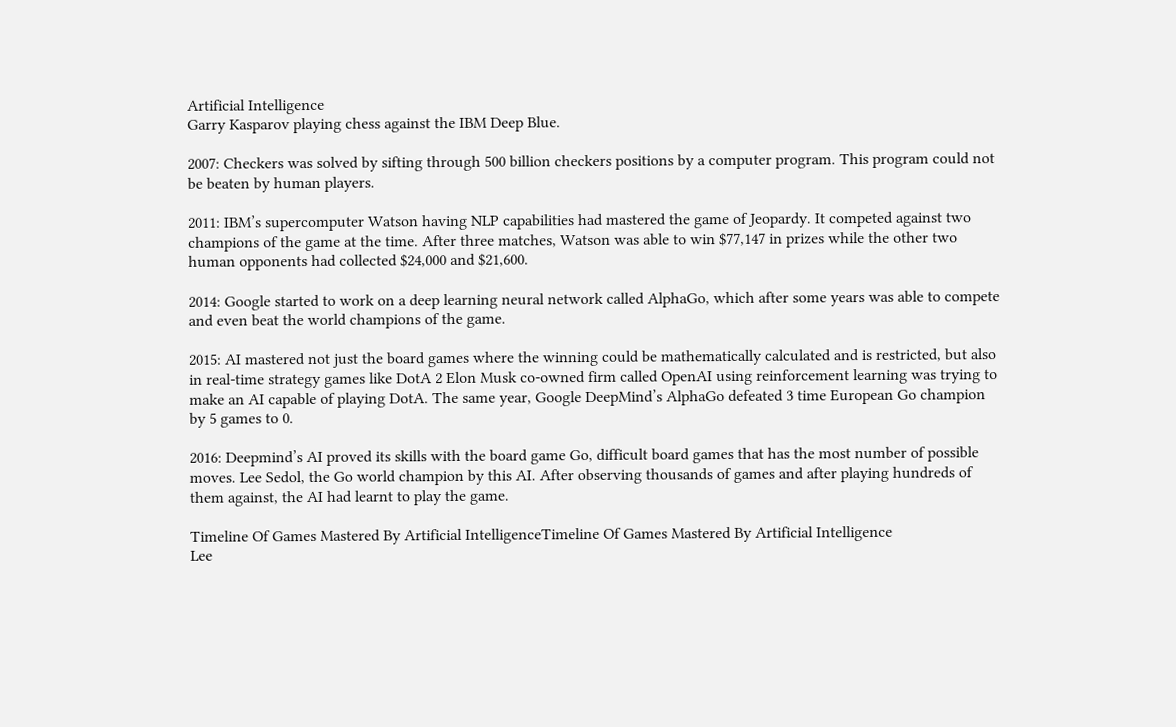Artificial Intelligence
Garry Kasparov playing chess against the IBM Deep Blue.

2007: Checkers was solved by sifting through 500 billion checkers positions by a computer program. This program could not be beaten by human players.

2011: IBM’s supercomputer Watson having NLP capabilities had mastered the game of Jeopardy. It competed against two champions of the game at the time. After three matches, Watson was able to win $77,147 in prizes while the other two human opponents had collected $24,000 and $21,600.

2014: Google started to work on a deep learning neural network called AlphaGo, which after some years was able to compete and even beat the world champions of the game.

2015: AI mastered not just the board games where the winning could be mathematically calculated and is restricted, but also in real-time strategy games like DotA 2 Elon Musk co-owned firm called OpenAI using reinforcement learning was trying to make an AI capable of playing DotA. The same year, Google DeepMind’s AlphaGo defeated 3 time European Go champion by 5 games to 0.

2016: Deepmind’s AI proved its skills with the board game Go, difficult board games that has the most number of possible moves. Lee Sedol, the Go world champion by this AI. After observing thousands of games and after playing hundreds of them against, the AI had learnt to play the game.

Timeline Of Games Mastered By Artificial IntelligenceTimeline Of Games Mastered By Artificial Intelligence
Lee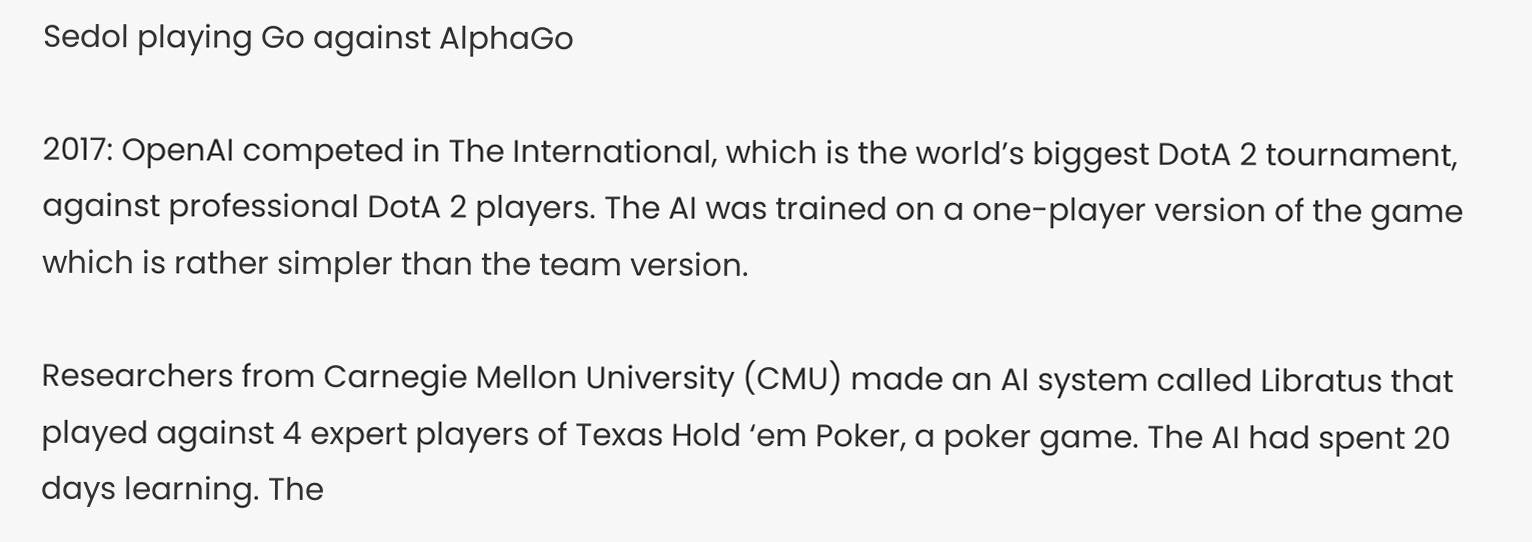Sedol playing Go against AlphaGo

2017: OpenAI competed in The International, which is the world’s biggest DotA 2 tournament, against professional DotA 2 players. The AI was trained on a one-player version of the game which is rather simpler than the team version.

Researchers from Carnegie Mellon University (CMU) made an AI system called Libratus that played against 4 expert players of Texas Hold ‘em Poker, a poker game. The AI had spent 20 days learning. The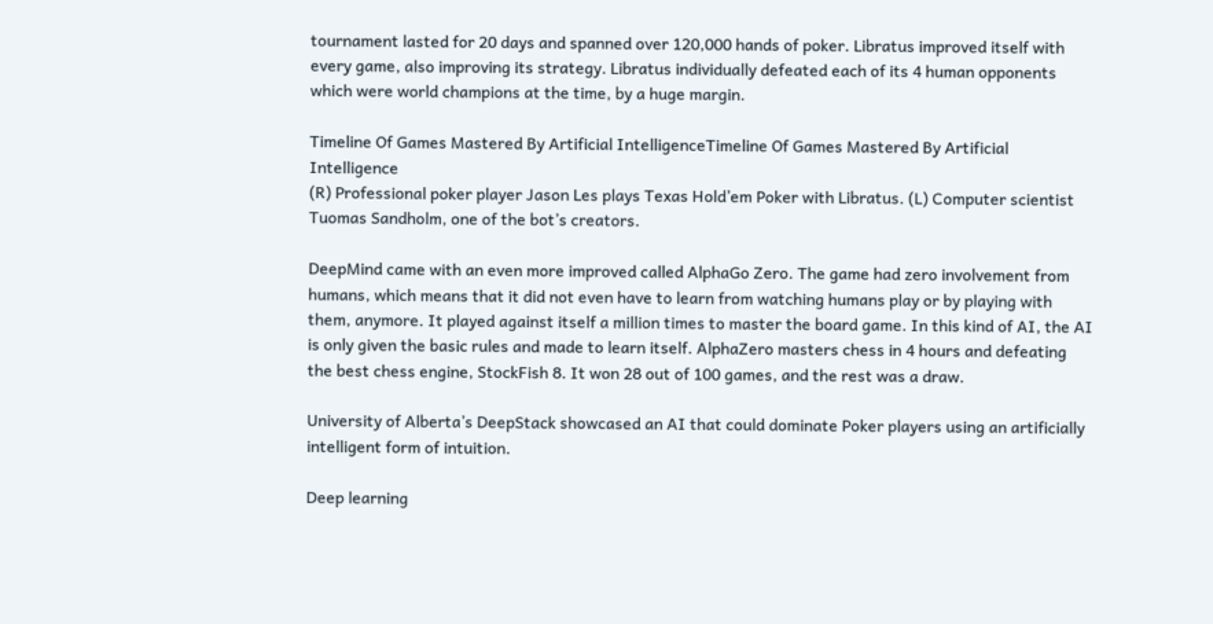tournament lasted for 20 days and spanned over 120,000 hands of poker. Libratus improved itself with every game, also improving its strategy. Libratus individually defeated each of its 4 human opponents which were world champions at the time, by a huge margin.

Timeline Of Games Mastered By Artificial IntelligenceTimeline Of Games Mastered By Artificial Intelligence
(R) Professional poker player Jason Les plays Texas Hold’em Poker with Libratus. (L) Computer scientist Tuomas Sandholm, one of the bot’s creators.

DeepMind came with an even more improved called AlphaGo Zero. The game had zero involvement from humans, which means that it did not even have to learn from watching humans play or by playing with them, anymore. It played against itself a million times to master the board game. In this kind of AI, the AI is only given the basic rules and made to learn itself. AlphaZero masters chess in 4 hours and defeating the best chess engine, StockFish 8. It won 28 out of 100 games, and the rest was a draw.

University of Alberta’s DeepStack showcased an AI that could dominate Poker players using an artificially intelligent form of intuition.

Deep learning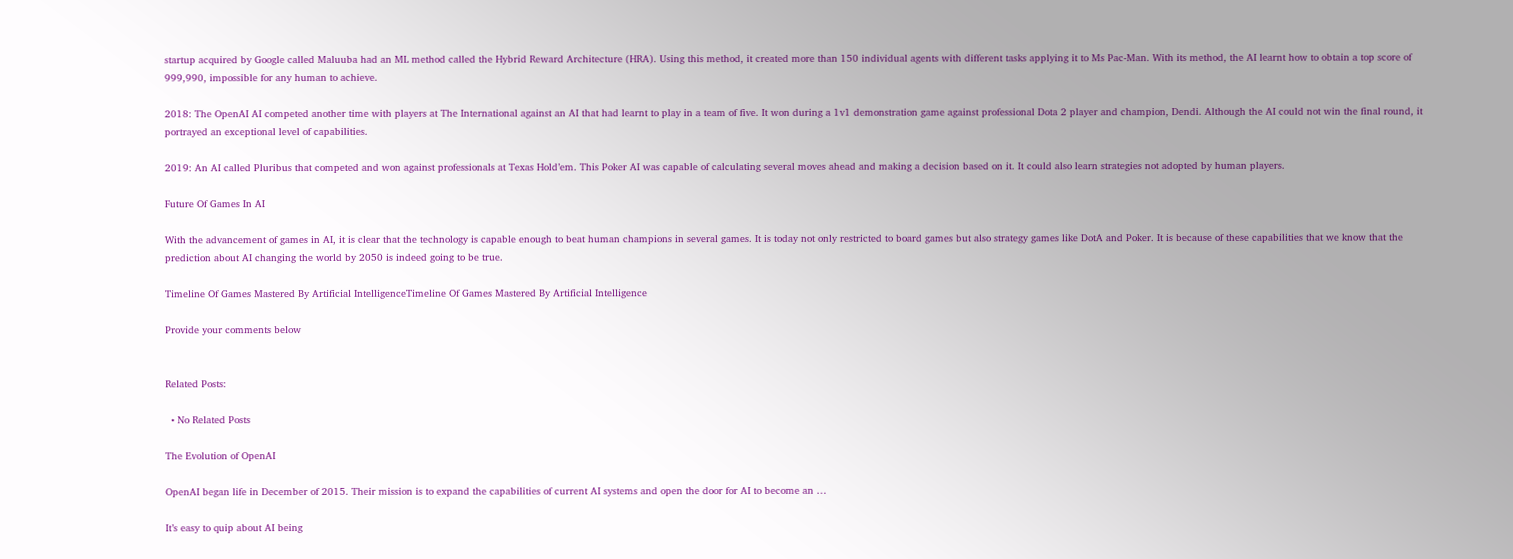startup acquired by Google called Maluuba had an ML method called the Hybrid Reward Architecture (HRA). Using this method, it created more than 150 individual agents with different tasks applying it to Ms Pac-Man. With its method, the AI learnt how to obtain a top score of 999,990, impossible for any human to achieve.

2018: The OpenAI AI competed another time with players at The International against an AI that had learnt to play in a team of five. It won during a 1v1 demonstration game against professional Dota 2 player and champion, Dendi. Although the AI could not win the final round, it portrayed an exceptional level of capabilities.

2019: An AI called Pluribus that competed and won against professionals at Texas Hold’em. This Poker AI was capable of calculating several moves ahead and making a decision based on it. It could also learn strategies not adopted by human players.

Future Of Games In AI

With the advancement of games in AI, it is clear that the technology is capable enough to beat human champions in several games. It is today not only restricted to board games but also strategy games like DotA and Poker. It is because of these capabilities that we know that the prediction about AI changing the world by 2050 is indeed going to be true.

Timeline Of Games Mastered By Artificial IntelligenceTimeline Of Games Mastered By Artificial Intelligence

Provide your comments below


Related Posts:

  • No Related Posts

The Evolution of OpenAI

OpenAI began life in December of 2015. Their mission is to expand the capabilities of current AI systems and open the door for AI to become an …

It’s easy to quip about AI being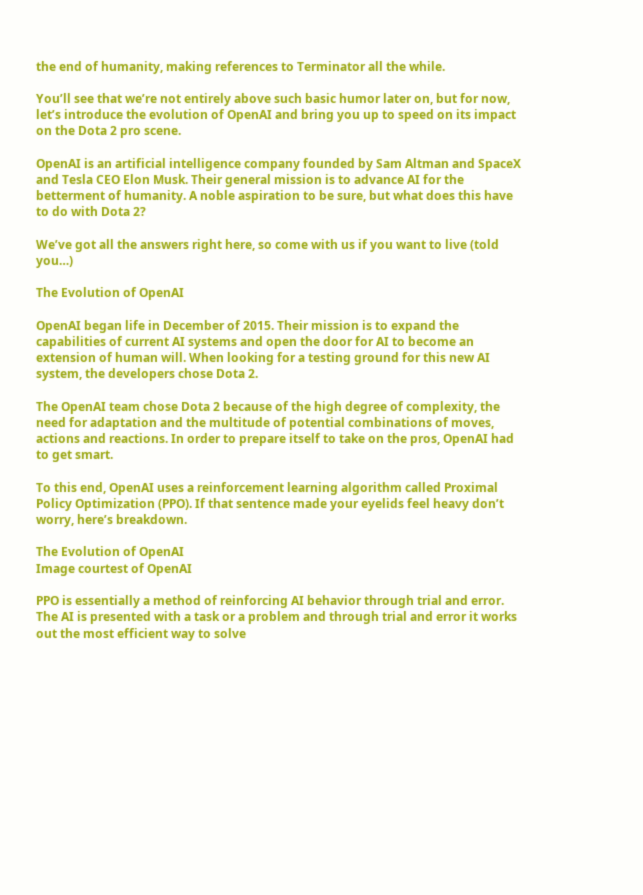the end of humanity, making references to Terminator all the while.

You’ll see that we’re not entirely above such basic humor later on, but for now, let’s introduce the evolution of OpenAI and bring you up to speed on its impact on the Dota 2 pro scene.

OpenAI is an artificial intelligence company founded by Sam Altman and SpaceX and Tesla CEO Elon Musk. Their general mission is to advance AI for the betterment of humanity. A noble aspiration to be sure, but what does this have to do with Dota 2?

We’ve got all the answers right here, so come with us if you want to live (told you…)

The Evolution of OpenAI

OpenAI began life in December of 2015. Their mission is to expand the capabilities of current AI systems and open the door for AI to become an extension of human will. When looking for a testing ground for this new AI system, the developers chose Dota 2.

The OpenAI team chose Dota 2 because of the high degree of complexity, the need for adaptation and the multitude of potential combinations of moves, actions and reactions. In order to prepare itself to take on the pros, OpenAI had to get smart.

To this end, OpenAI uses a reinforcement learning algorithm called Proximal Policy Optimization (PPO). If that sentence made your eyelids feel heavy don’t worry, here’s breakdown.

The Evolution of OpenAI
Image courtest of OpenAI

PPO is essentially a method of reinforcing AI behavior through trial and error. The AI is presented with a task or a problem and through trial and error it works out the most efficient way to solve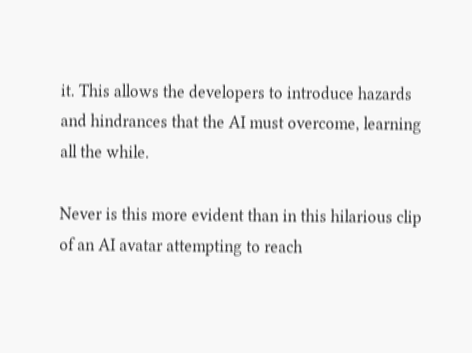it. This allows the developers to introduce hazards and hindrances that the AI must overcome, learning all the while.

Never is this more evident than in this hilarious clip of an AI avatar attempting to reach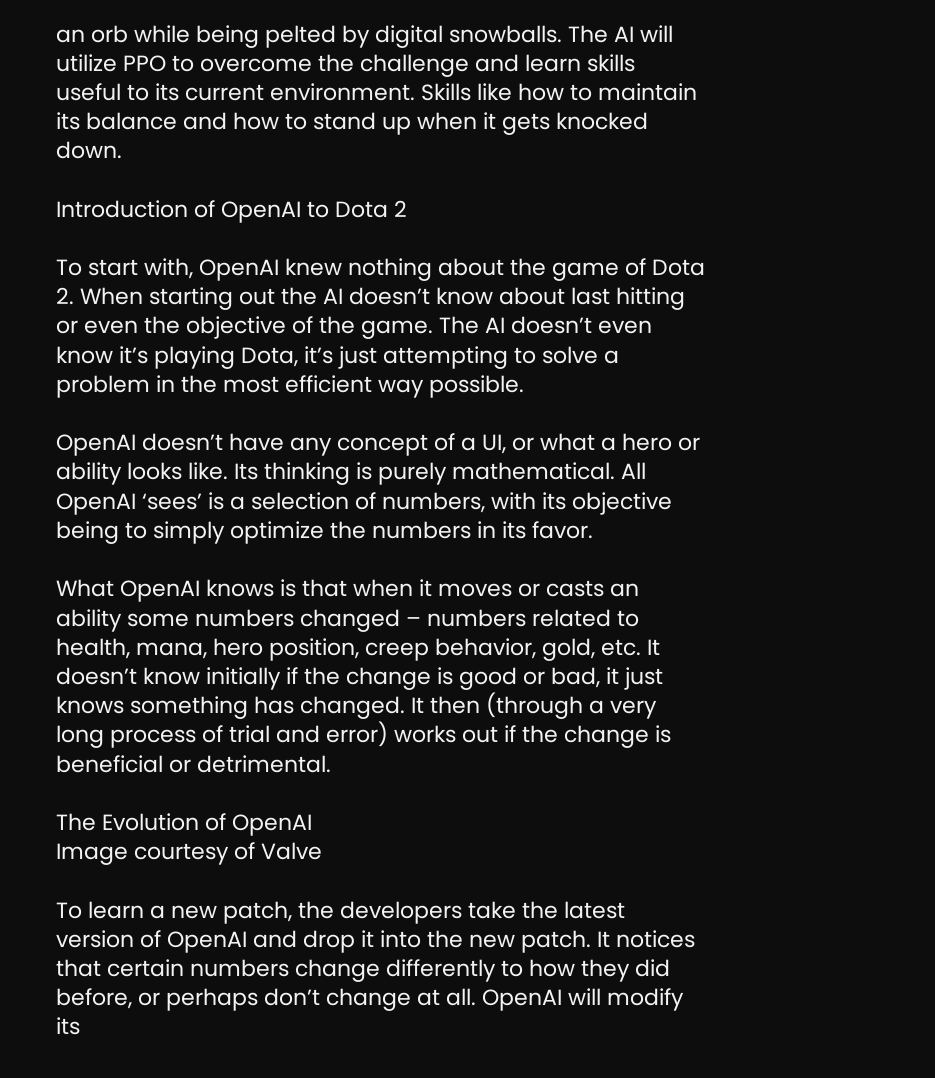an orb while being pelted by digital snowballs. The AI will utilize PPO to overcome the challenge and learn skills useful to its current environment. Skills like how to maintain its balance and how to stand up when it gets knocked down.

Introduction of OpenAI to Dota 2

To start with, OpenAI knew nothing about the game of Dota 2. When starting out the AI doesn’t know about last hitting or even the objective of the game. The AI doesn’t even know it’s playing Dota, it’s just attempting to solve a problem in the most efficient way possible.

OpenAI doesn’t have any concept of a UI, or what a hero or ability looks like. Its thinking is purely mathematical. All OpenAI ‘sees’ is a selection of numbers, with its objective being to simply optimize the numbers in its favor.

What OpenAI knows is that when it moves or casts an ability some numbers changed – numbers related to health, mana, hero position, creep behavior, gold, etc. It doesn’t know initially if the change is good or bad, it just knows something has changed. It then (through a very long process of trial and error) works out if the change is beneficial or detrimental.

The Evolution of OpenAI
Image courtesy of Valve

To learn a new patch, the developers take the latest version of OpenAI and drop it into the new patch. It notices that certain numbers change differently to how they did before, or perhaps don’t change at all. OpenAI will modify its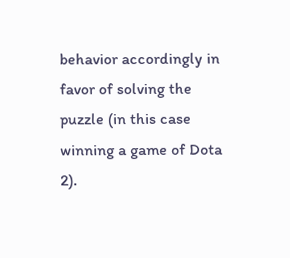behavior accordingly in favor of solving the puzzle (in this case winning a game of Dota 2).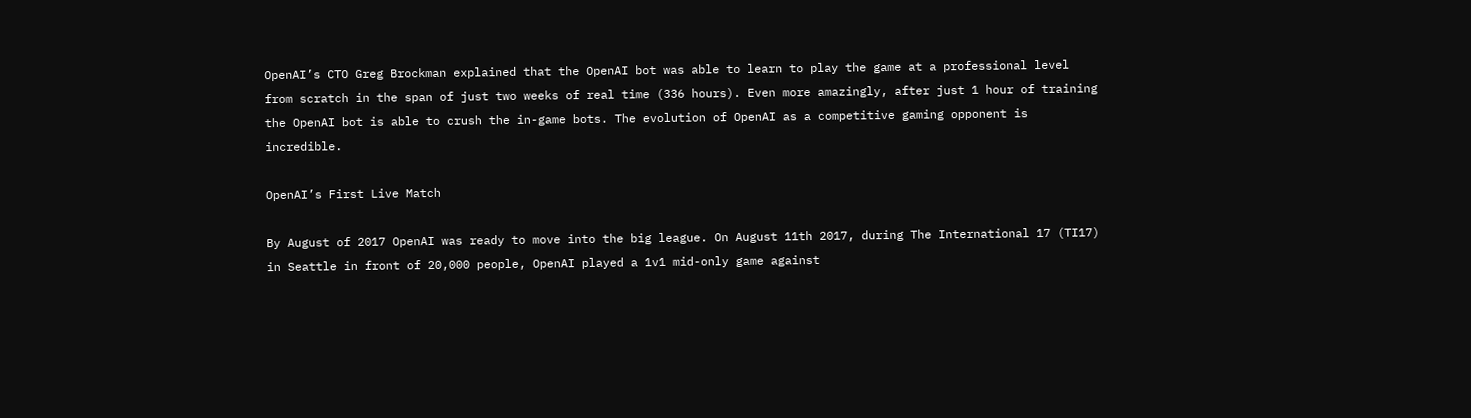OpenAI’s CTO Greg Brockman explained that the OpenAI bot was able to learn to play the game at a professional level from scratch in the span of just two weeks of real time (336 hours). Even more amazingly, after just 1 hour of training the OpenAI bot is able to crush the in-game bots. The evolution of OpenAI as a competitive gaming opponent is incredible.

OpenAI’s First Live Match

By August of 2017 OpenAI was ready to move into the big league. On August 11th 2017, during The International 17 (TI17) in Seattle in front of 20,000 people, OpenAI played a 1v1 mid-only game against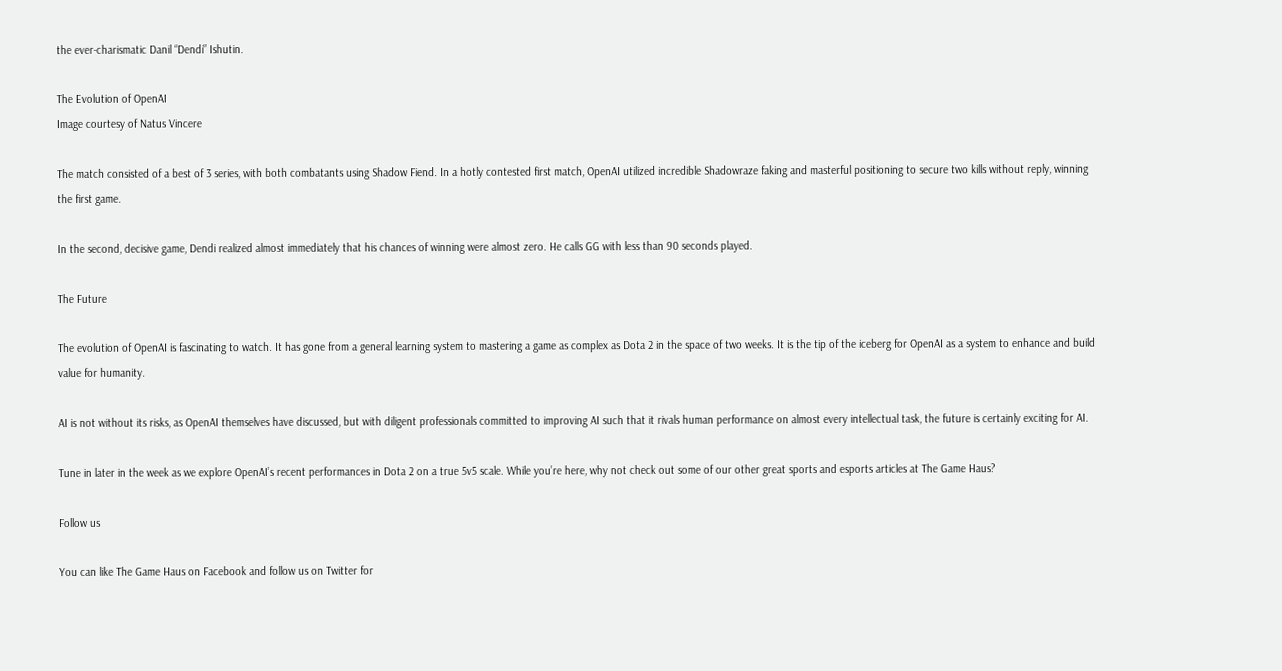the ever-charismatic Danil “Dendi” Ishutin.

The Evolution of OpenAI
Image courtesy of Natus Vincere

The match consisted of a best of 3 series, with both combatants using Shadow Fiend. In a hotly contested first match, OpenAI utilized incredible Shadowraze faking and masterful positioning to secure two kills without reply, winning the first game.

In the second, decisive game, Dendi realized almost immediately that his chances of winning were almost zero. He calls GG with less than 90 seconds played.

The Future

The evolution of OpenAI is fascinating to watch. It has gone from a general learning system to mastering a game as complex as Dota 2 in the space of two weeks. It is the tip of the iceberg for OpenAI as a system to enhance and build value for humanity.

AI is not without its risks, as OpenAI themselves have discussed, but with diligent professionals committed to improving AI such that it rivals human performance on almost every intellectual task, the future is certainly exciting for AI.

Tune in later in the week as we explore OpenAI’s recent performances in Dota 2 on a true 5v5 scale. While you’re here, why not check out some of our other great sports and esports articles at The Game Haus?

Follow us

You can like The Game Haus on Facebook and follow us on Twitter for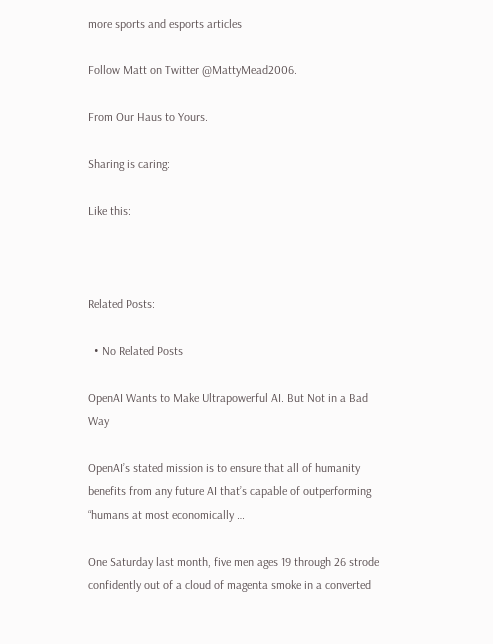more sports and esports articles

Follow Matt on Twitter @MattyMead2006.

From Our Haus to Yours.

Sharing is caring:

Like this:



Related Posts:

  • No Related Posts

OpenAI Wants to Make Ultrapowerful AI. But Not in a Bad Way

OpenAI’s stated mission is to ensure that all of humanity benefits from any future AI that’s capable of outperforming “humans at most economically …

One Saturday last month, five men ages 19 through 26 strode confidently out of a cloud of magenta smoke in a converted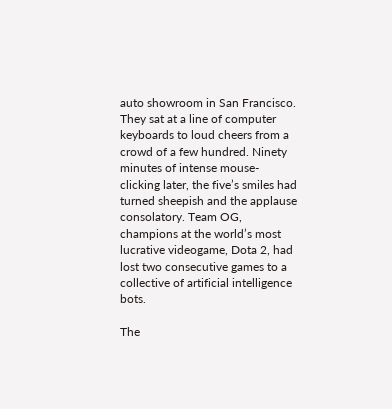auto showroom in San Francisco. They sat at a line of computer keyboards to loud cheers from a crowd of a few hundred. Ninety minutes of intense mouse-clicking later, the five’s smiles had turned sheepish and the applause consolatory. Team OG, champions at the world’s most lucrative videogame, Dota 2, had lost two consecutive games to a collective of artificial intelligence bots.

The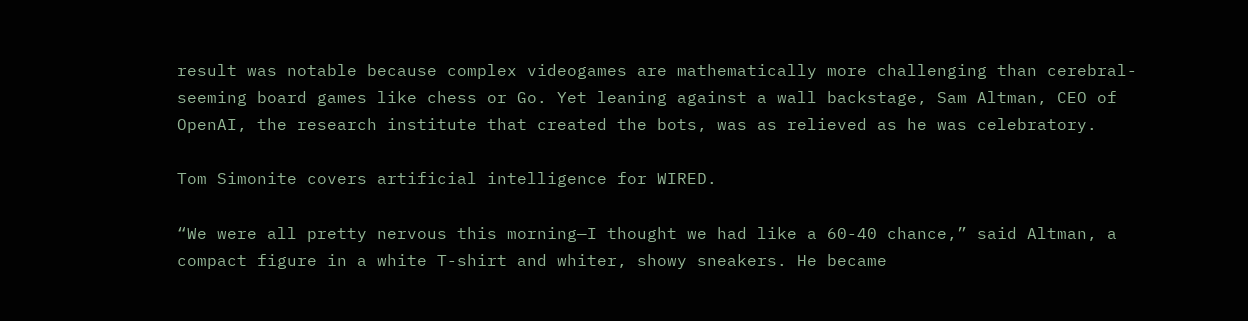result was notable because complex videogames are mathematically more challenging than cerebral-seeming board games like chess or Go. Yet leaning against a wall backstage, Sam Altman, CEO of OpenAI, the research institute that created the bots, was as relieved as he was celebratory.

Tom Simonite covers artificial intelligence for WIRED.

“We were all pretty nervous this morning—I thought we had like a 60-40 chance,” said Altman, a compact figure in a white T-shirt and whiter, showy sneakers. He became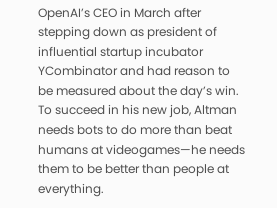OpenAI’s CEO in March after stepping down as president of influential startup incubator YCombinator and had reason to be measured about the day’s win. To succeed in his new job, Altman needs bots to do more than beat humans at videogames—he needs them to be better than people at everything.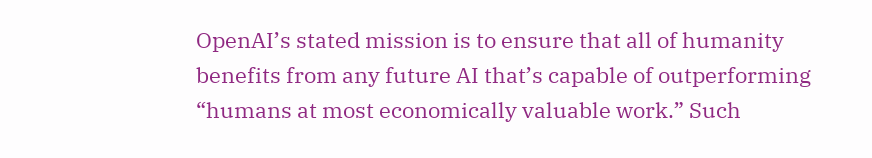OpenAI’s stated mission is to ensure that all of humanity benefits from any future AI that’s capable of outperforming “humans at most economically valuable work.” Such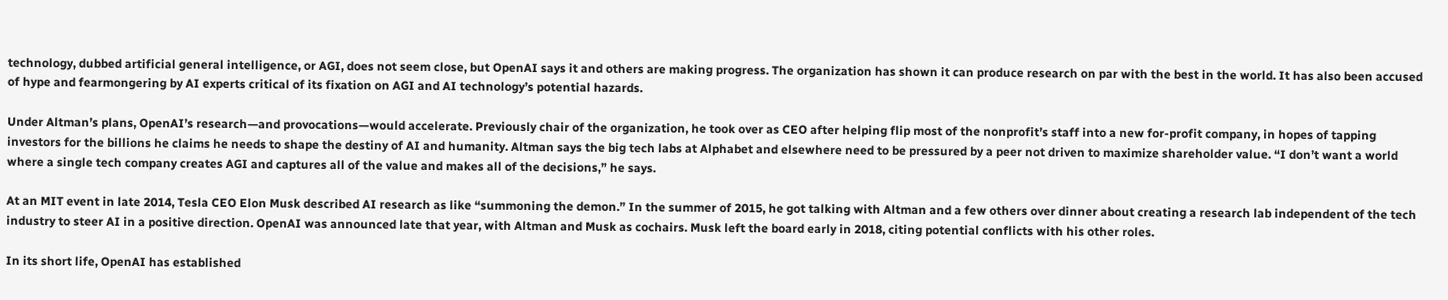technology, dubbed artificial general intelligence, or AGI, does not seem close, but OpenAI says it and others are making progress. The organization has shown it can produce research on par with the best in the world. It has also been accused of hype and fearmongering by AI experts critical of its fixation on AGI and AI technology’s potential hazards.

Under Altman’s plans, OpenAI’s research—and provocations—would accelerate. Previously chair of the organization, he took over as CEO after helping flip most of the nonprofit’s staff into a new for-profit company, in hopes of tapping investors for the billions he claims he needs to shape the destiny of AI and humanity. Altman says the big tech labs at Alphabet and elsewhere need to be pressured by a peer not driven to maximize shareholder value. “I don’t want a world where a single tech company creates AGI and captures all of the value and makes all of the decisions,” he says.

At an MIT event in late 2014, Tesla CEO Elon Musk described AI research as like “summoning the demon.” In the summer of 2015, he got talking with Altman and a few others over dinner about creating a research lab independent of the tech industry to steer AI in a positive direction. OpenAI was announced late that year, with Altman and Musk as cochairs. Musk left the board early in 2018, citing potential conflicts with his other roles.

In its short life, OpenAI has established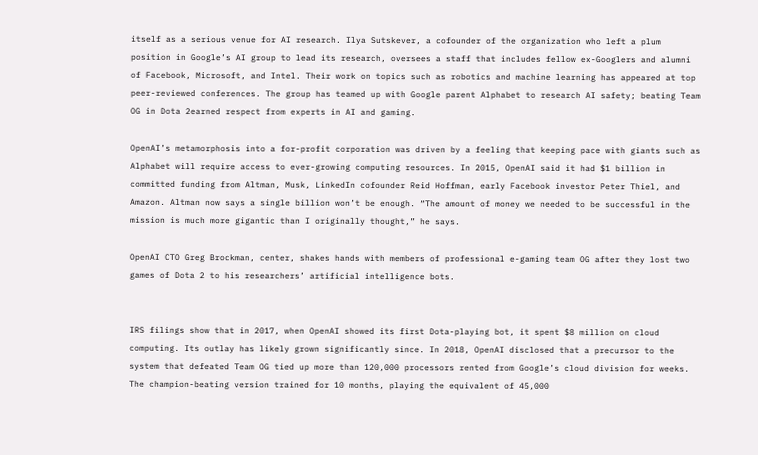itself as a serious venue for AI research. Ilya Sutskever, a cofounder of the organization who left a plum position in Google’s AI group to lead its research, oversees a staff that includes fellow ex-Googlers and alumni of Facebook, Microsoft, and Intel. Their work on topics such as robotics and machine learning has appeared at top peer-reviewed conferences. The group has teamed up with Google parent Alphabet to research AI safety; beating Team OG in Dota 2earned respect from experts in AI and gaming.

OpenAI’s metamorphosis into a for-profit corporation was driven by a feeling that keeping pace with giants such as Alphabet will require access to ever-growing computing resources. In 2015, OpenAI said it had $1 billion in committed funding from Altman, Musk, LinkedIn cofounder Reid Hoffman, early Facebook investor Peter Thiel, and Amazon. Altman now says a single billion won’t be enough. “The amount of money we needed to be successful in the mission is much more gigantic than I originally thought,” he says.

OpenAI CTO Greg Brockman, center, shakes hands with members of professional e-gaming team OG after they lost two games of Dota 2 to his researchers’ artificial intelligence bots.


IRS filings show that in 2017, when OpenAI showed its first Dota-playing bot, it spent $8 million on cloud computing. Its outlay has likely grown significantly since. In 2018, OpenAI disclosed that a precursor to the system that defeated Team OG tied up more than 120,000 processors rented from Google’s cloud division for weeks. The champion-beating version trained for 10 months, playing the equivalent of 45,000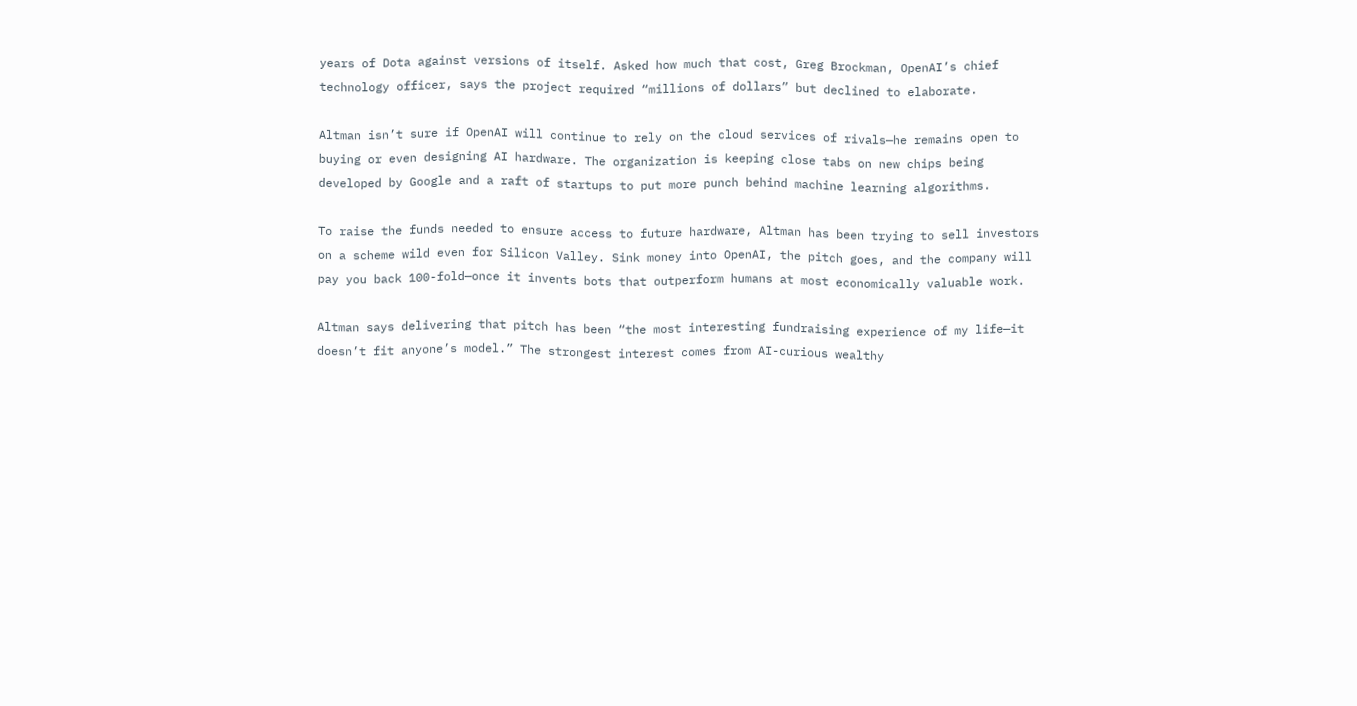years of Dota against versions of itself. Asked how much that cost, Greg Brockman, OpenAI’s chief technology officer, says the project required “millions of dollars” but declined to elaborate.

Altman isn’t sure if OpenAI will continue to rely on the cloud services of rivals—he remains open to buying or even designing AI hardware. The organization is keeping close tabs on new chips being developed by Google and a raft of startups to put more punch behind machine learning algorithms.

To raise the funds needed to ensure access to future hardware, Altman has been trying to sell investors on a scheme wild even for Silicon Valley. Sink money into OpenAI, the pitch goes, and the company will pay you back 100-fold—once it invents bots that outperform humans at most economically valuable work.

Altman says delivering that pitch has been “the most interesting fundraising experience of my life—it doesn’t fit anyone’s model.” The strongest interest comes from AI-curious wealthy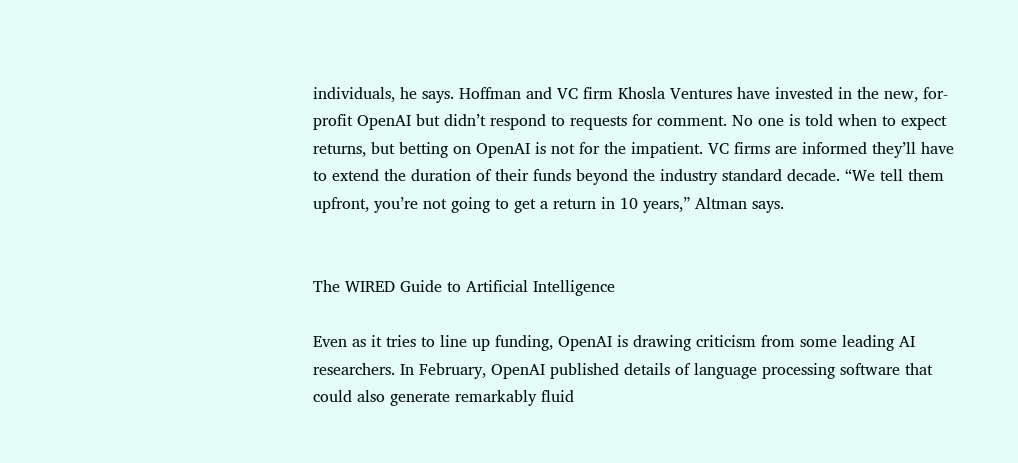individuals, he says. Hoffman and VC firm Khosla Ventures have invested in the new, for-profit OpenAI but didn’t respond to requests for comment. No one is told when to expect returns, but betting on OpenAI is not for the impatient. VC firms are informed they’ll have to extend the duration of their funds beyond the industry standard decade. “We tell them upfront, you’re not going to get a return in 10 years,” Altman says.


The WIRED Guide to Artificial Intelligence

Even as it tries to line up funding, OpenAI is drawing criticism from some leading AI researchers. In February, OpenAI published details of language processing software that could also generate remarkably fluid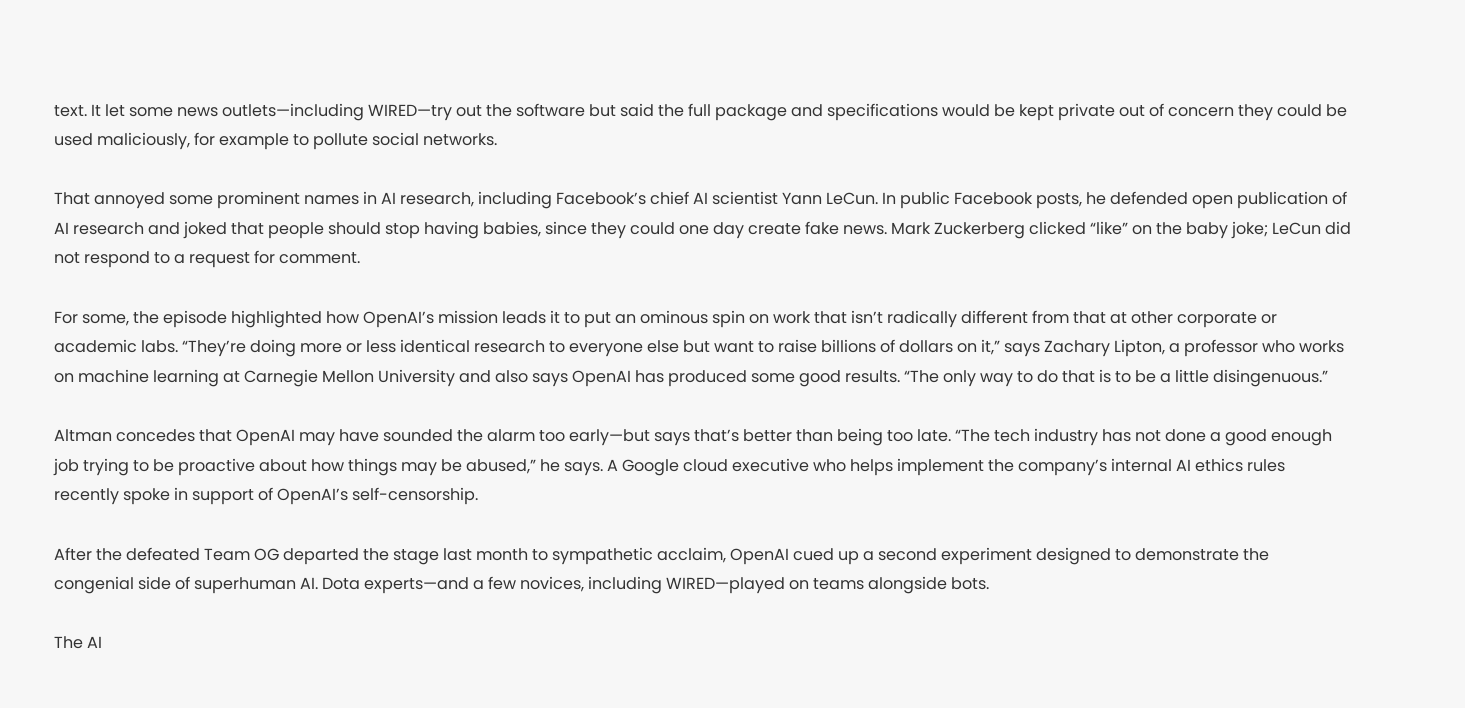text. It let some news outlets—including WIRED—try out the software but said the full package and specifications would be kept private out of concern they could be used maliciously, for example to pollute social networks.

That annoyed some prominent names in AI research, including Facebook’s chief AI scientist Yann LeCun. In public Facebook posts, he defended open publication of AI research and joked that people should stop having babies, since they could one day create fake news. Mark Zuckerberg clicked “like” on the baby joke; LeCun did not respond to a request for comment.

For some, the episode highlighted how OpenAI’s mission leads it to put an ominous spin on work that isn’t radically different from that at other corporate or academic labs. “They’re doing more or less identical research to everyone else but want to raise billions of dollars on it,” says Zachary Lipton, a professor who works on machine learning at Carnegie Mellon University and also says OpenAI has produced some good results. “The only way to do that is to be a little disingenuous.”

Altman concedes that OpenAI may have sounded the alarm too early—but says that’s better than being too late. “The tech industry has not done a good enough job trying to be proactive about how things may be abused,” he says. A Google cloud executive who helps implement the company’s internal AI ethics rules recently spoke in support of OpenAI’s self-censorship.

After the defeated Team OG departed the stage last month to sympathetic acclaim, OpenAI cued up a second experiment designed to demonstrate the congenial side of superhuman AI. Dota experts—and a few novices, including WIRED—played on teams alongside bots.

The AI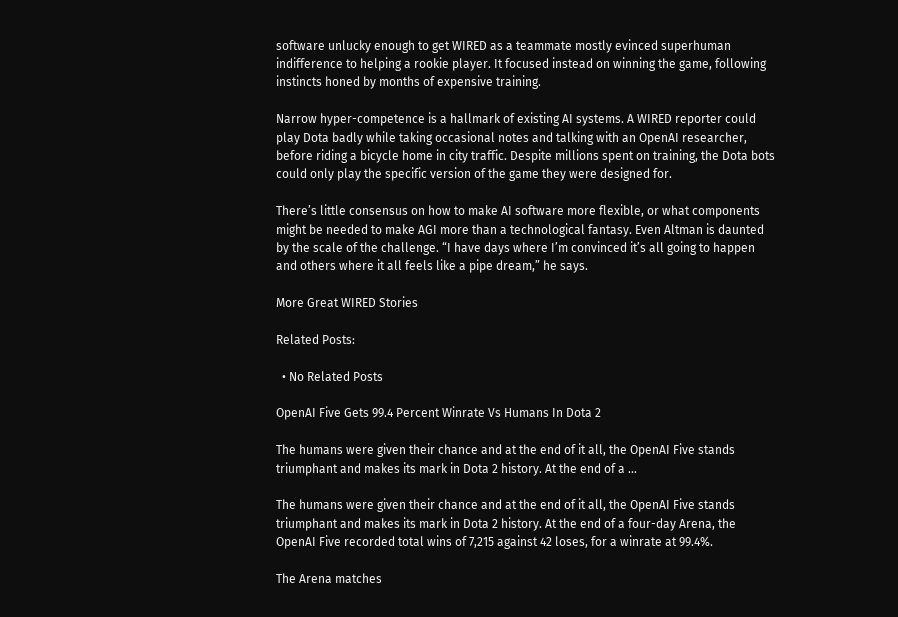software unlucky enough to get WIRED as a teammate mostly evinced superhuman indifference to helping a rookie player. It focused instead on winning the game, following instincts honed by months of expensive training.

Narrow hyper-competence is a hallmark of existing AI systems. A WIRED reporter could play Dota badly while taking occasional notes and talking with an OpenAI researcher, before riding a bicycle home in city traffic. Despite millions spent on training, the Dota bots could only play the specific version of the game they were designed for.

There’s little consensus on how to make AI software more flexible, or what components might be needed to make AGI more than a technological fantasy. Even Altman is daunted by the scale of the challenge. “I have days where I’m convinced it’s all going to happen and others where it all feels like a pipe dream,” he says.

More Great WIRED Stories

Related Posts:

  • No Related Posts

OpenAI Five Gets 99.4 Percent Winrate Vs Humans In Dota 2

The humans were given their chance and at the end of it all, the OpenAI Five stands triumphant and makes its mark in Dota 2 history. At the end of a …

The humans were given their chance and at the end of it all, the OpenAI Five stands triumphant and makes its mark in Dota 2 history. At the end of a four-day Arena, the OpenAI Five recorded total wins of 7,215 against 42 loses, for a winrate at 99.4%.

The Arena matches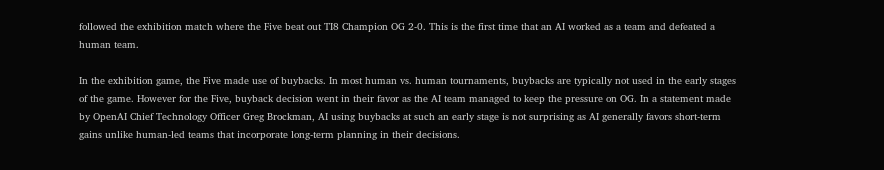followed the exhibition match where the Five beat out TI8 Champion OG 2-0. This is the first time that an AI worked as a team and defeated a human team.

In the exhibition game, the Five made use of buybacks. In most human vs. human tournaments, buybacks are typically not used in the early stages of the game. However for the Five, buyback decision went in their favor as the AI team managed to keep the pressure on OG. In a statement made by OpenAI Chief Technology Officer Greg Brockman, AI using buybacks at such an early stage is not surprising as AI generally favors short-term gains unlike human-led teams that incorporate long-term planning in their decisions.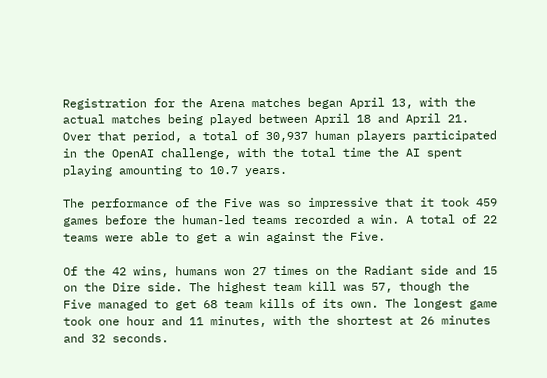Registration for the Arena matches began April 13, with the actual matches being played between April 18 and April 21. Over that period, a total of 30,937 human players participated in the OpenAI challenge, with the total time the AI spent playing amounting to 10.7 years.

The performance of the Five was so impressive that it took 459 games before the human-led teams recorded a win. A total of 22 teams were able to get a win against the Five.

Of the 42 wins, humans won 27 times on the Radiant side and 15 on the Dire side. The highest team kill was 57, though the Five managed to get 68 team kills of its own. The longest game took one hour and 11 minutes, with the shortest at 26 minutes and 32 seconds.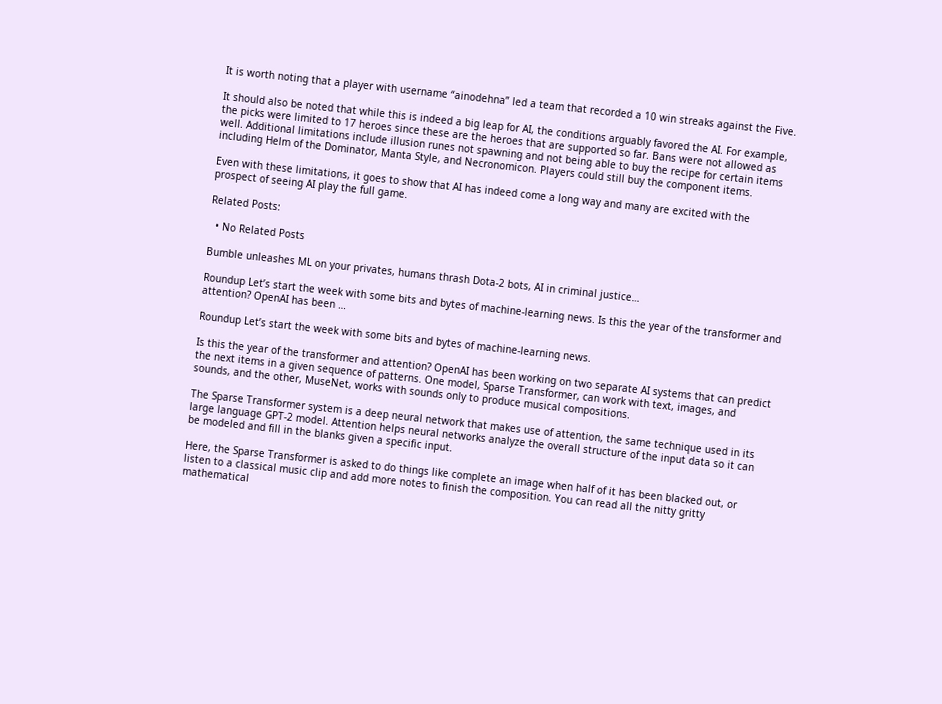It is worth noting that a player with username “ainodehna” led a team that recorded a 10 win streaks against the Five.

It should also be noted that while this is indeed a big leap for AI, the conditions arguably favored the AI. For example, the picks were limited to 17 heroes since these are the heroes that are supported so far. Bans were not allowed as well. Additional limitations include illusion runes not spawning and not being able to buy the recipe for certain items including Helm of the Dominator, Manta Style, and Necronomicon. Players could still buy the component items.

Even with these limitations, it goes to show that AI has indeed come a long way and many are excited with the prospect of seeing AI play the full game.

Related Posts:

  • No Related Posts

Bumble unleashes ML on your privates, humans thrash Dota-2 bots, AI in criminal justice…

Roundup Let’s start the week with some bits and bytes of machine-learning news. Is this the year of the transformer and attention? OpenAI has been …

Roundup Let’s start the week with some bits and bytes of machine-learning news.

Is this the year of the transformer and attention? OpenAI has been working on two separate AI systems that can predict the next items in a given sequence of patterns. One model, Sparse Transformer, can work with text, images, and sounds, and the other, MuseNet, works with sounds only to produce musical compositions.

The Sparse Transformer system is a deep neural network that makes use of attention, the same technique used in its large language GPT-2 model. Attention helps neural networks analyze the overall structure of the input data so it can be modeled and fill in the blanks given a specific input.

Here, the Sparse Transformer is asked to do things like complete an image when half of it has been blacked out, or listen to a classical music clip and add more notes to finish the composition. You can read all the nitty gritty mathematical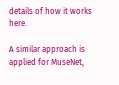details of how it works here.

A similar approach is applied for MuseNet,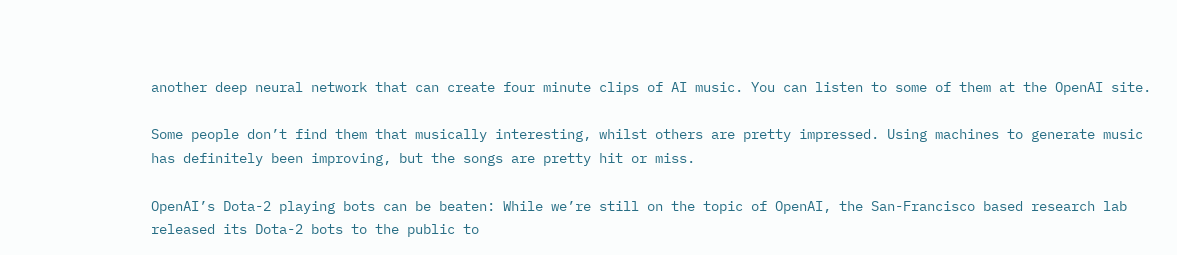another deep neural network that can create four minute clips of AI music. You can listen to some of them at the OpenAI site.

Some people don’t find them that musically interesting, whilst others are pretty impressed. Using machines to generate music has definitely been improving, but the songs are pretty hit or miss.

OpenAI’s Dota-2 playing bots can be beaten: While we’re still on the topic of OpenAI, the San-Francisco based research lab released its Dota-2 bots to the public to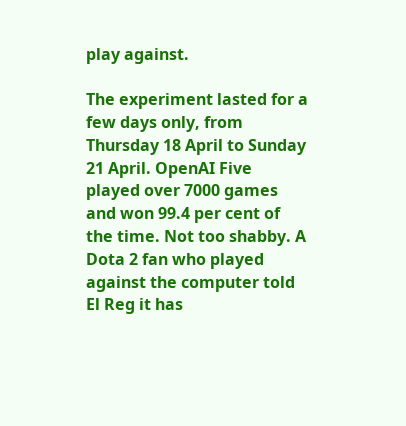play against.

The experiment lasted for a few days only, from Thursday 18 April to Sunday 21 April. OpenAI Five played over 7000 games and won 99.4 per cent of the time. Not too shabby. A Dota 2 fan who played against the computer told El Reg it has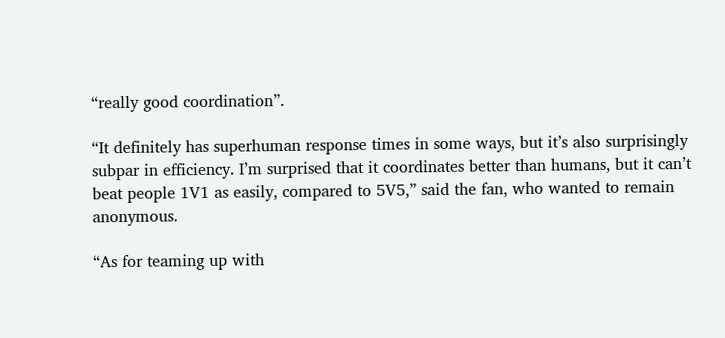“really good coordination”.

“It definitely has superhuman response times in some ways, but it’s also surprisingly subpar in efficiency. I’m surprised that it coordinates better than humans, but it can’t beat people 1V1 as easily, compared to 5V5,” said the fan, who wanted to remain anonymous.

“As for teaming up with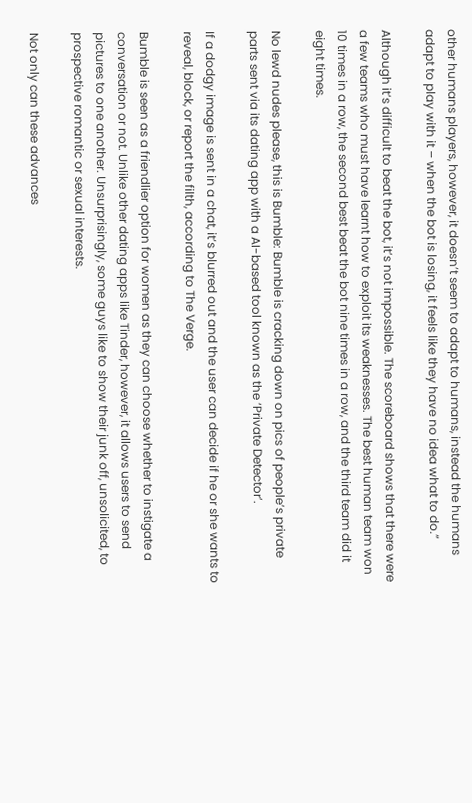other humans players, however, it doesn’t seem to adapt to humans, instead the humans adapt to play with it – when the bot is losing, it feels like they have no idea what to do.”

Although it’s difficult to beat the bot, it’s not impossible. The scoreboard shows that there were a few teams who must have learnt how to exploit its weaknesses. The best human team won 10 times in a row, the second best beat the bot nine times in a row, and the third team did it eight times.

No lewd nudes please, this is Bumble: Bumble is cracking down on pics of people’s private parts sent via its dating app with a AI-based tool known as the ‘Private Detector’.

If a dodgy image is sent in a chat, it’s blurred out and the user can decide if he or she wants to reveal, block, or report the filth, according to The Verge.

Bumble is seen as a friendlier option for women as they can choose whether to instigate a conversation or not. Unlike other dating apps like Tinder, however, it allows users to send pictures to one another. Unsurprisingly, some guys like to show their junk off, unsolicited, to prospective romantic or sexual interests.

Not only can these advances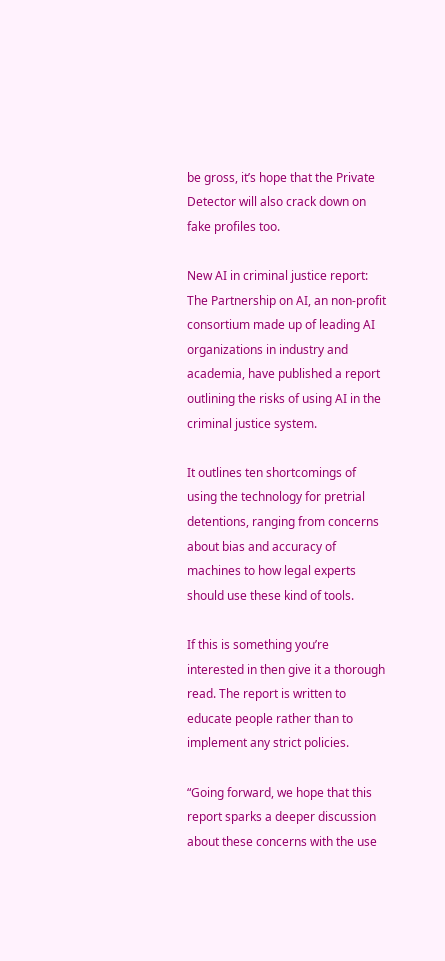be gross, it’s hope that the Private Detector will also crack down on fake profiles too.

New AI in criminal justice report: The Partnership on AI, an non-profit consortium made up of leading AI organizations in industry and academia, have published a report outlining the risks of using AI in the criminal justice system.

It outlines ten shortcomings of using the technology for pretrial detentions, ranging from concerns about bias and accuracy of machines to how legal experts should use these kind of tools.

If this is something you’re interested in then give it a thorough read. The report is written to educate people rather than to implement any strict policies.

“Going forward, we hope that this report sparks a deeper discussion about these concerns with the use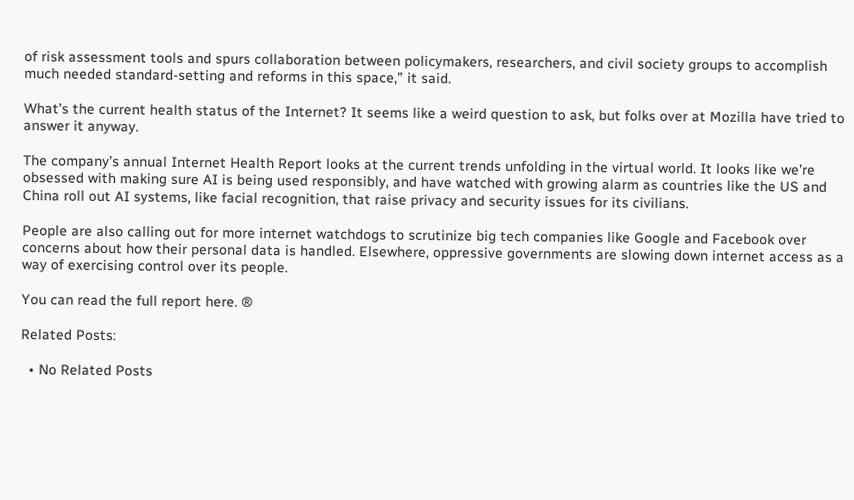of risk assessment tools and spurs collaboration between policymakers, researchers, and civil society groups to accomplish much needed standard-setting and reforms in this space,” it said.

What’s the current health status of the Internet? It seems like a weird question to ask, but folks over at Mozilla have tried to answer it anyway.

The company’s annual Internet Health Report looks at the current trends unfolding in the virtual world. It looks like we’re obsessed with making sure AI is being used responsibly, and have watched with growing alarm as countries like the US and China roll out AI systems, like facial recognition, that raise privacy and security issues for its civilians.

People are also calling out for more internet watchdogs to scrutinize big tech companies like Google and Facebook over concerns about how their personal data is handled. Elsewhere, oppressive governments are slowing down internet access as a way of exercising control over its people.

You can read the full report here. ®

Related Posts:

  • No Related Posts